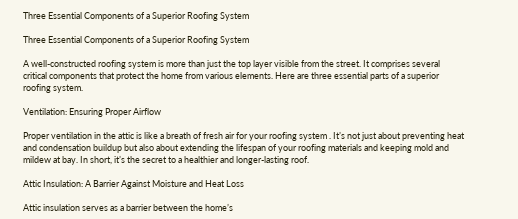Three Essential Components of a Superior Roofing System

Three Essential Components of a Superior Roofing System

A well-constructed roofing system is more than just the top layer visible from the street. It comprises several critical components that protect the home from various elements. Here are three essential parts of a superior roofing system.

Ventilation: Ensuring Proper Airflow

Proper ventilation in the attic is like a breath of fresh air for your roofing system . It’s not just about preventing heat and condensation buildup but also about extending the lifespan of your roofing materials and keeping mold and mildew at bay. In short, it’s the secret to a healthier and longer-lasting roof.

Attic Insulation: A Barrier Against Moisture and Heat Loss

Attic insulation serves as a barrier between the home’s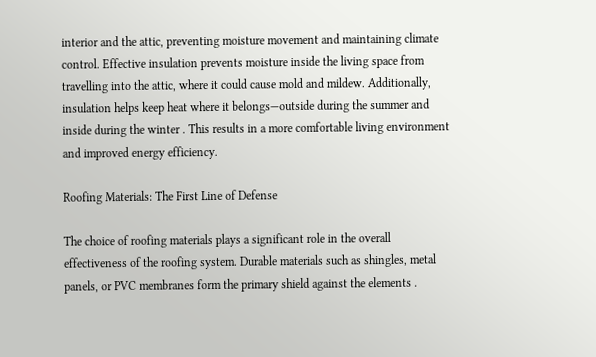interior and the attic, preventing moisture movement and maintaining climate control. Effective insulation prevents moisture inside the living space from travelling into the attic, where it could cause mold and mildew. Additionally, insulation helps keep heat where it belongs—outside during the summer and inside during the winter . This results in a more comfortable living environment and improved energy efficiency.

Roofing Materials: The First Line of Defense

The choice of roofing materials plays a significant role in the overall effectiveness of the roofing system. Durable materials such as shingles, metal panels, or PVC membranes form the primary shield against the elements .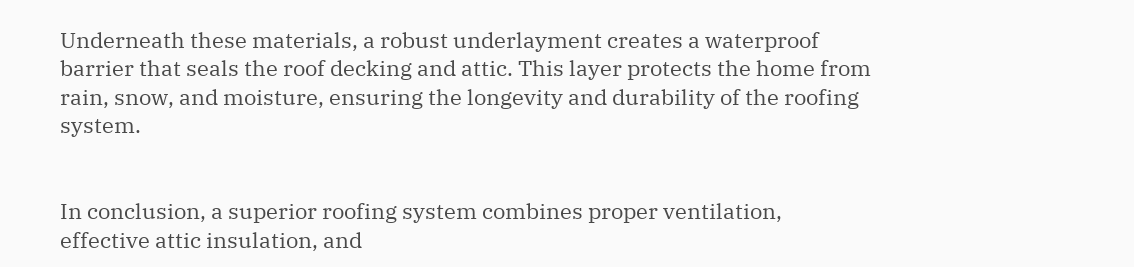Underneath these materials, a robust underlayment creates a waterproof barrier that seals the roof decking and attic. This layer protects the home from rain, snow, and moisture, ensuring the longevity and durability of the roofing system.


In conclusion, a superior roofing system combines proper ventilation, effective attic insulation, and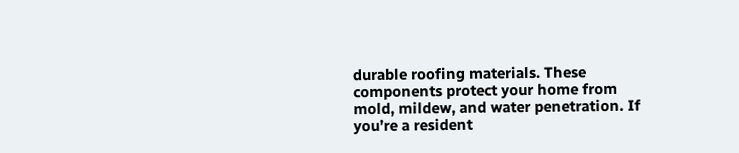durable roofing materials. These components protect your home from mold, mildew, and water penetration. If you’re a resident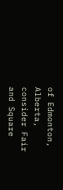of Edmonton, Alberta, consider Fair and Square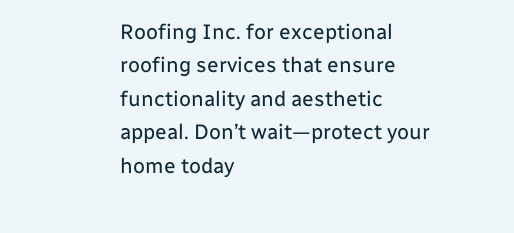Roofing Inc. for exceptional roofing services that ensure functionality and aesthetic appeal. Don’t wait—protect your home today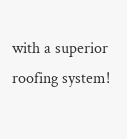with a superior roofing system!